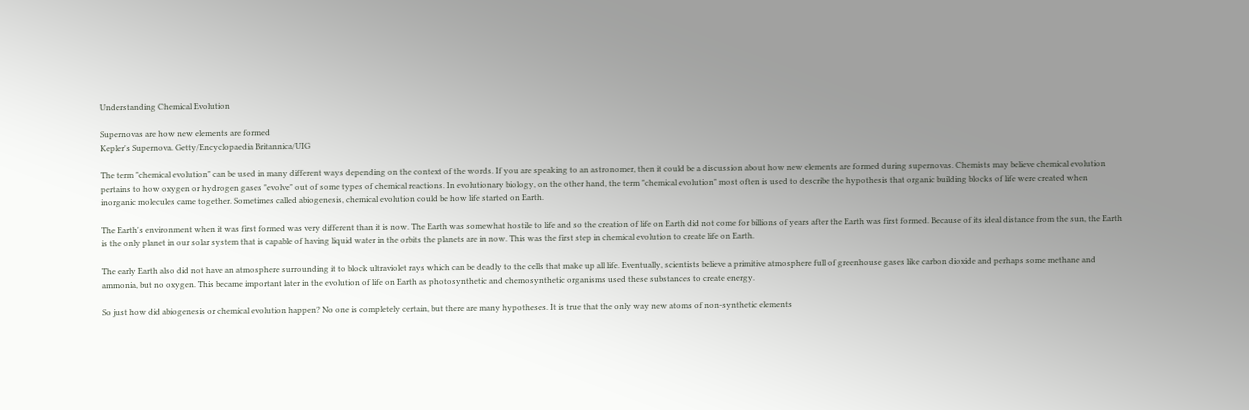Understanding Chemical Evolution

Supernovas are how new elements are formed
Kepler's Supernova. Getty/Encyclopaedia Britannica/UIG

The term "chemical evolution" can be used in many different ways depending on the context of the words. If you are speaking to an astronomer, then it could be a discussion about how new elements are formed during supernovas. Chemists may believe chemical evolution pertains to how oxygen or hydrogen gases "evolve" out of some types of chemical reactions. In evolutionary biology, on the other hand, the term "chemical evolution" most often is used to describe the hypothesis that organic building blocks of life were created when inorganic molecules came together. Sometimes called abiogenesis, chemical evolution could be how life started on Earth.

The Earth's environment when it was first formed was very different than it is now. The Earth was somewhat hostile to life and so the creation of life on Earth did not come for billions of years after the Earth was first formed. Because of its ideal distance from the sun, the Earth is the only planet in our solar system that is capable of having liquid water in the orbits the planets are in now. This was the first step in chemical evolution to create life on Earth.

The early Earth also did not have an atmosphere surrounding it to block ultraviolet rays which can be deadly to the cells that make up all life. Eventually, scientists believe a primitive atmosphere full of greenhouse gases like carbon dioxide and perhaps some methane and ammonia, but no oxygen. This became important later in the evolution of life on Earth as photosynthetic and chemosynthetic organisms used these substances to create energy.

So just how did abiogenesis or chemical evolution happen? No one is completely certain, but there are many hypotheses. It is true that the only way new atoms of non-synthetic elements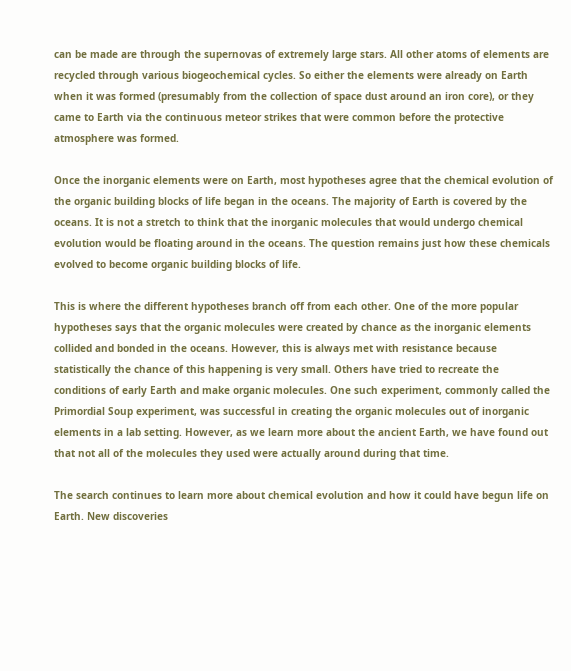can be made are through the supernovas of extremely large stars. All other atoms of elements are recycled through various biogeochemical cycles. So either the elements were already on Earth when it was formed (presumably from the collection of space dust around an iron core), or they came to Earth via the continuous meteor strikes that were common before the protective atmosphere was formed.

Once the inorganic elements were on Earth, most hypotheses agree that the chemical evolution of the organic building blocks of life began in the oceans. The majority of Earth is covered by the oceans. It is not a stretch to think that the inorganic molecules that would undergo chemical evolution would be floating around in the oceans. The question remains just how these chemicals evolved to become organic building blocks of life.

This is where the different hypotheses branch off from each other. One of the more popular hypotheses says that the organic molecules were created by chance as the inorganic elements collided and bonded in the oceans. However, this is always met with resistance because statistically the chance of this happening is very small. Others have tried to recreate the conditions of early Earth and make organic molecules. One such experiment, commonly called the Primordial Soup experiment, was successful in creating the organic molecules out of inorganic elements in a lab setting. However, as we learn more about the ancient Earth, we have found out that not all of the molecules they used were actually around during that time.

The search continues to learn more about chemical evolution and how it could have begun life on Earth. New discoveries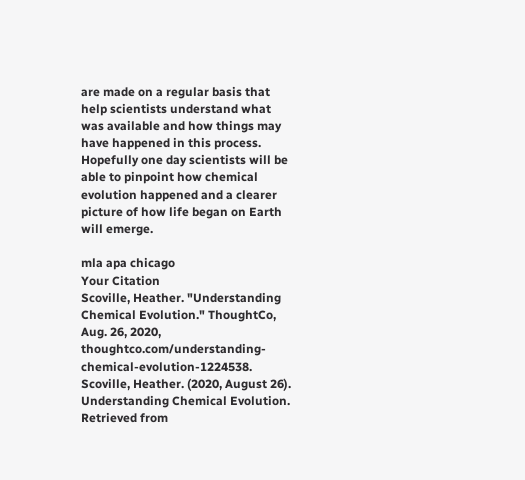are made on a regular basis that help scientists understand what was available and how things may have happened in this process. Hopefully one day scientists will be able to pinpoint how chemical evolution happened and a clearer picture of how life began on Earth will emerge.

mla apa chicago
Your Citation
Scoville, Heather. "Understanding Chemical Evolution." ThoughtCo, Aug. 26, 2020, thoughtco.com/understanding-chemical-evolution-1224538. Scoville, Heather. (2020, August 26). Understanding Chemical Evolution. Retrieved from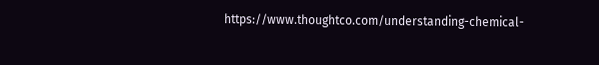https://www.thoughtco.com/understanding-chemical-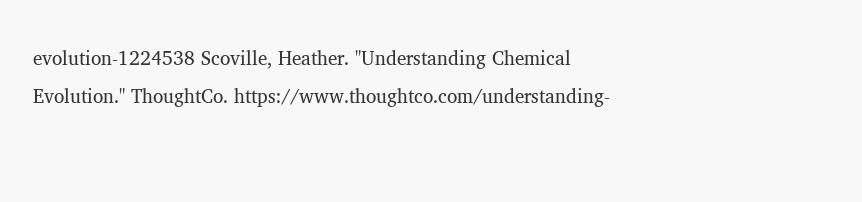evolution-1224538 Scoville, Heather. "Understanding Chemical Evolution." ThoughtCo. https://www.thoughtco.com/understanding-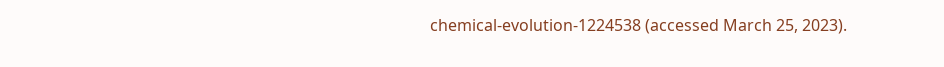chemical-evolution-1224538 (accessed March 25, 2023).